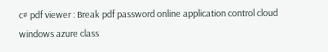c# pdf viewer : Break pdf password online application control cloud windows azure class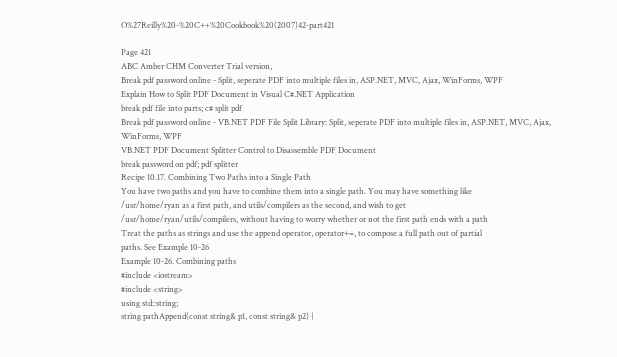O%27Reilly%20-%20C++%20Cookbook%20(2007)42-part421

Page 421
ABC Amber CHM Converter Trial version,
Break pdf password online - Split, seperate PDF into multiple files in, ASP.NET, MVC, Ajax, WinForms, WPF
Explain How to Split PDF Document in Visual C#.NET Application
break pdf file into parts; c# split pdf
Break pdf password online - VB.NET PDF File Split Library: Split, seperate PDF into multiple files in, ASP.NET, MVC, Ajax, WinForms, WPF
VB.NET PDF Document Splitter Control to Disassemble PDF Document
break password on pdf; pdf splitter
Recipe 10.17. Combining Two Paths into a Single Path
You have two paths and you have to combine them into a single path. You may have something like
/usr/home/ryan as a first path, and utils/compilers as the second, and wish to get
/usr/home/ryan/utils/compilers, without having to worry whether or not the first path ends with a path
Treat the paths as strings and use the append operator, operator+=, to compose a full path out of partial
paths. See Example 10-26
Example 10-26. Combining paths
#include <iostream>
#include <string>
using std::string;
string pathAppend(const string& p1, const string& p2) {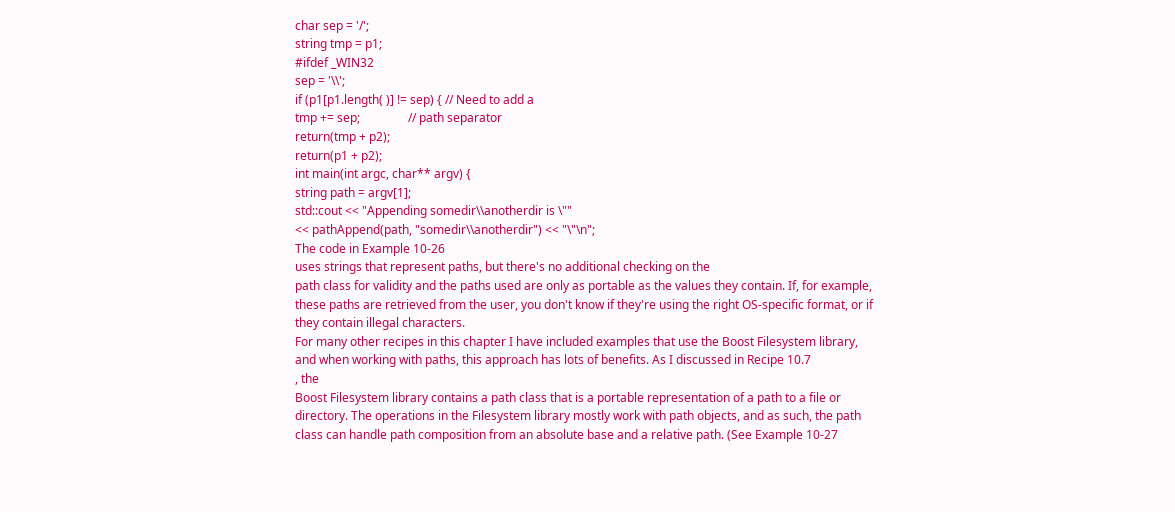char sep = '/';
string tmp = p1;
#ifdef _WIN32
sep = '\\';
if (p1[p1.length( )] != sep) { // Need to add a
tmp += sep;                // path separator
return(tmp + p2);
return(p1 + p2);
int main(int argc, char** argv) {
string path = argv[1];
std::cout << "Appending somedir\\anotherdir is \""
<< pathAppend(path, "somedir\\anotherdir") << "\"\n";
The code in Example 10-26
uses strings that represent paths, but there's no additional checking on the
path class for validity and the paths used are only as portable as the values they contain. If, for example,
these paths are retrieved from the user, you don't know if they're using the right OS-specific format, or if
they contain illegal characters.
For many other recipes in this chapter I have included examples that use the Boost Filesystem library,
and when working with paths, this approach has lots of benefits. As I discussed in Recipe 10.7
, the
Boost Filesystem library contains a path class that is a portable representation of a path to a file or
directory. The operations in the Filesystem library mostly work with path objects, and as such, the path
class can handle path composition from an absolute base and a relative path. (See Example 10-27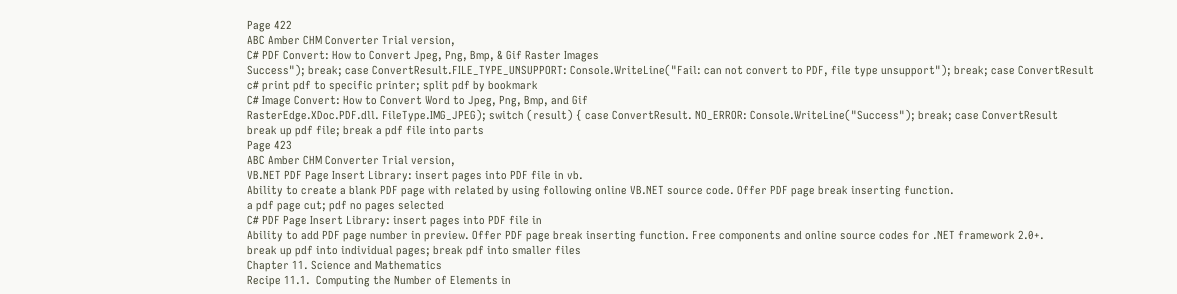Page 422
ABC Amber CHM Converter Trial version,
C# PDF Convert: How to Convert Jpeg, Png, Bmp, & Gif Raster Images
Success"); break; case ConvertResult.FILE_TYPE_UNSUPPORT: Console.WriteLine("Fail: can not convert to PDF, file type unsupport"); break; case ConvertResult
c# print pdf to specific printer; split pdf by bookmark
C# Image Convert: How to Convert Word to Jpeg, Png, Bmp, and Gif
RasterEdge.XDoc.PDF.dll. FileType.IMG_JPEG); switch (result) { case ConvertResult. NO_ERROR: Console.WriteLine("Success"); break; case ConvertResult
break up pdf file; break a pdf file into parts
Page 423
ABC Amber CHM Converter Trial version,
VB.NET PDF Page Insert Library: insert pages into PDF file in vb.
Ability to create a blank PDF page with related by using following online VB.NET source code. Offer PDF page break inserting function.
a pdf page cut; pdf no pages selected
C# PDF Page Insert Library: insert pages into PDF file in
Ability to add PDF page number in preview. Offer PDF page break inserting function. Free components and online source codes for .NET framework 2.0+.
break up pdf into individual pages; break pdf into smaller files
Chapter 11. Science and Mathematics
Recipe 11.1.  Computing the Number of Elements in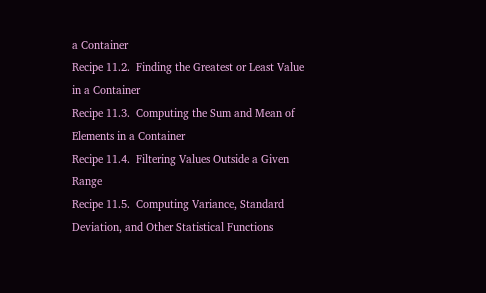a Container
Recipe 11.2.  Finding the Greatest or Least Value in a Container
Recipe 11.3.  Computing the Sum and Mean of Elements in a Container
Recipe 11.4.  Filtering Values Outside a Given Range
Recipe 11.5.  Computing Variance, Standard Deviation, and Other Statistical Functions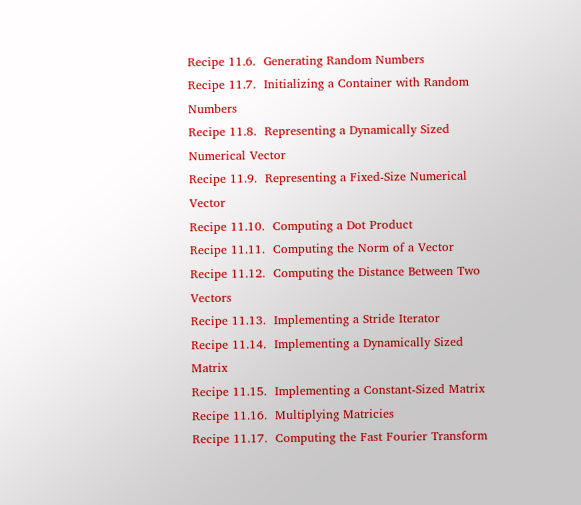Recipe 11.6.  Generating Random Numbers
Recipe 11.7.  Initializing a Container with Random Numbers
Recipe 11.8.  Representing a Dynamically Sized Numerical Vector
Recipe 11.9.  Representing a Fixed-Size Numerical Vector
Recipe 11.10.  Computing a Dot Product
Recipe 11.11.  Computing the Norm of a Vector
Recipe 11.12.  Computing the Distance Between Two Vectors
Recipe 11.13.  Implementing a Stride Iterator
Recipe 11.14.  Implementing a Dynamically Sized Matrix
Recipe 11.15.  Implementing a Constant-Sized Matrix
Recipe 11.16.  Multiplying Matricies
Recipe 11.17.  Computing the Fast Fourier Transform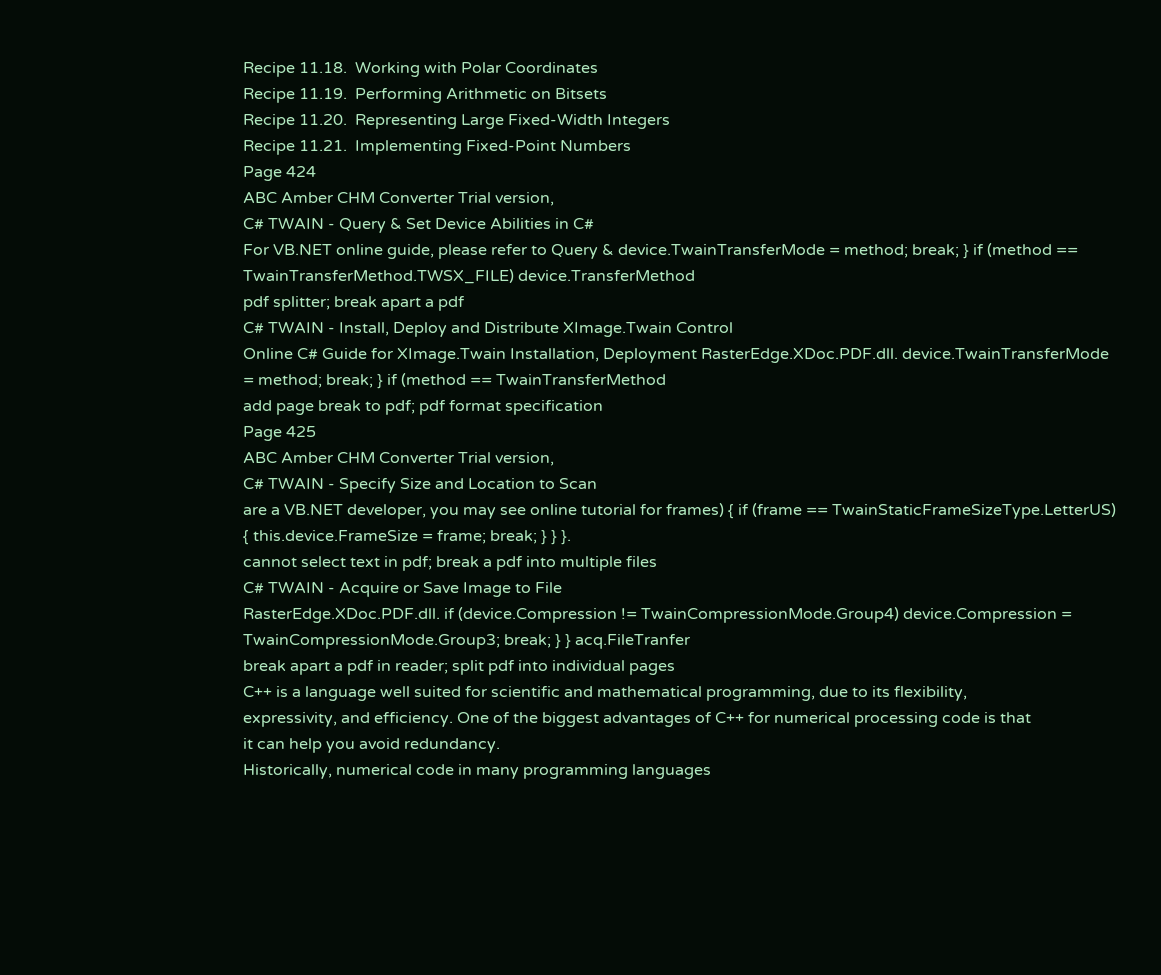Recipe 11.18.  Working with Polar Coordinates
Recipe 11.19.  Performing Arithmetic on Bitsets
Recipe 11.20.  Representing Large Fixed-Width Integers
Recipe 11.21.  Implementing Fixed-Point Numbers
Page 424
ABC Amber CHM Converter Trial version,
C# TWAIN - Query & Set Device Abilities in C#
For VB.NET online guide, please refer to Query & device.TwainTransferMode = method; break; } if (method == TwainTransferMethod.TWSX_FILE) device.TransferMethod
pdf splitter; break apart a pdf
C# TWAIN - Install, Deploy and Distribute XImage.Twain Control
Online C# Guide for XImage.Twain Installation, Deployment RasterEdge.XDoc.PDF.dll. device.TwainTransferMode = method; break; } if (method == TwainTransferMethod
add page break to pdf; pdf format specification
Page 425
ABC Amber CHM Converter Trial version,
C# TWAIN - Specify Size and Location to Scan
are a VB.NET developer, you may see online tutorial for frames) { if (frame == TwainStaticFrameSizeType.LetterUS) { this.device.FrameSize = frame; break; } } }.
cannot select text in pdf; break a pdf into multiple files
C# TWAIN - Acquire or Save Image to File
RasterEdge.XDoc.PDF.dll. if (device.Compression != TwainCompressionMode.Group4) device.Compression = TwainCompressionMode.Group3; break; } } acq.FileTranfer
break apart a pdf in reader; split pdf into individual pages
C++ is a language well suited for scientific and mathematical programming, due to its flexibility,
expressivity, and efficiency. One of the biggest advantages of C++ for numerical processing code is that
it can help you avoid redundancy.
Historically, numerical code in many programming languages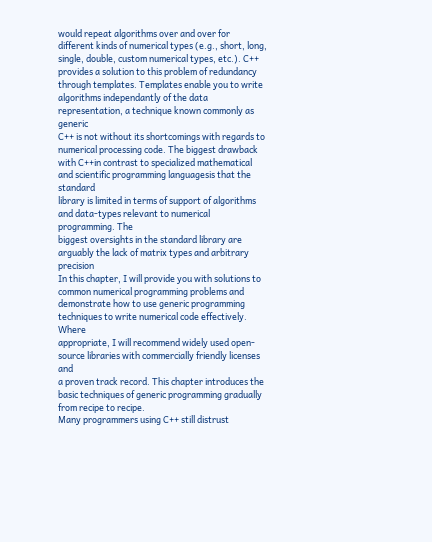would repeat algorithms over and over for
different kinds of numerical types (e.g., short, long, single, double, custom numerical types, etc.). C++
provides a solution to this problem of redundancy through templates. Templates enable you to write
algorithms independantly of the data representation, a technique known commonly as generic
C++ is not without its shortcomings with regards to numerical processing code. The biggest drawback
with C++in contrast to specialized mathematical and scientific programming languagesis that the standard
library is limited in terms of support of algorithms and data-types relevant to numerical programming. The
biggest oversights in the standard library are arguably the lack of matrix types and arbitrary precision
In this chapter, I will provide you with solutions to common numerical programming problems and
demonstrate how to use generic programming techniques to write numerical code effectively. Where
appropriate, I will recommend widely used open-source libraries with commercially friendly licenses and
a proven track record. This chapter introduces the basic techniques of generic programming gradually
from recipe to recipe.
Many programmers using C++ still distrust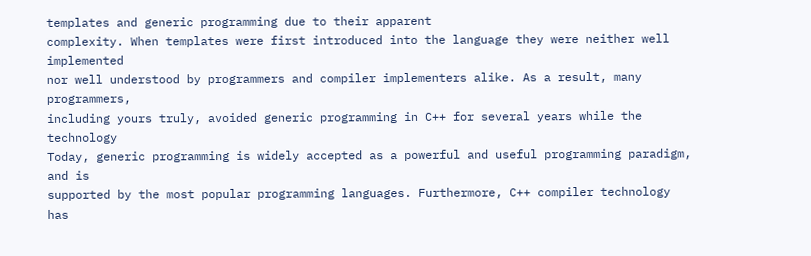templates and generic programming due to their apparent
complexity. When templates were first introduced into the language they were neither well implemented
nor well understood by programmers and compiler implementers alike. As a result, many programmers,
including yours truly, avoided generic programming in C++ for several years while the technology
Today, generic programming is widely accepted as a powerful and useful programming paradigm, and is
supported by the most popular programming languages. Furthermore, C++ compiler technology has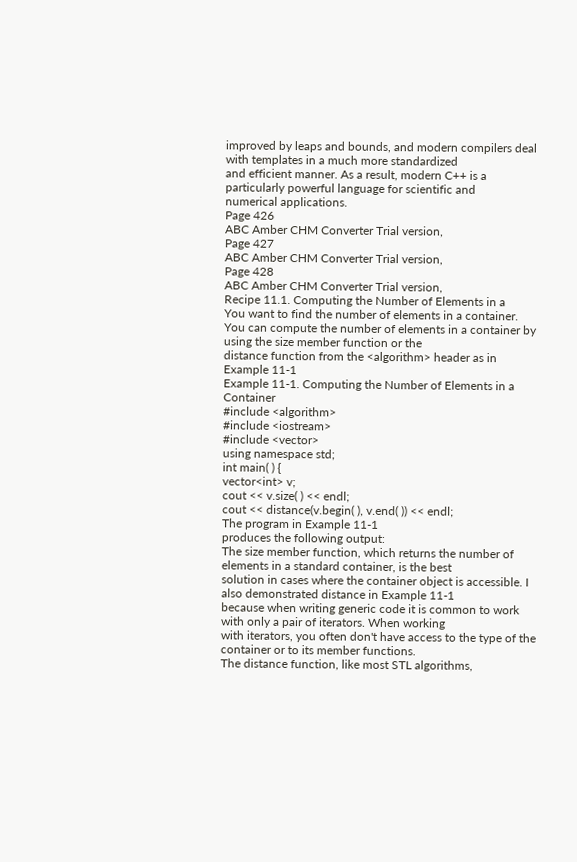improved by leaps and bounds, and modern compilers deal with templates in a much more standardized
and efficient manner. As a result, modern C++ is a particularly powerful language for scientific and
numerical applications.
Page 426
ABC Amber CHM Converter Trial version,
Page 427
ABC Amber CHM Converter Trial version,
Page 428
ABC Amber CHM Converter Trial version,
Recipe 11.1. Computing the Number of Elements in a
You want to find the number of elements in a container.
You can compute the number of elements in a container by using the size member function or the
distance function from the <algorithm> header as in Example 11-1
Example 11-1. Computing the Number of Elements in a Container
#include <algorithm>
#include <iostream>
#include <vector>
using namespace std;
int main( ) {
vector<int> v;
cout << v.size( ) << endl;
cout << distance(v.begin( ), v.end( )) << endl;
The program in Example 11-1
produces the following output:
The size member function, which returns the number of elements in a standard container, is the best
solution in cases where the container object is accessible. I also demonstrated distance in Example 11-1
because when writing generic code it is common to work with only a pair of iterators. When working
with iterators, you often don't have access to the type of the container or to its member functions.
The distance function, like most STL algorithms,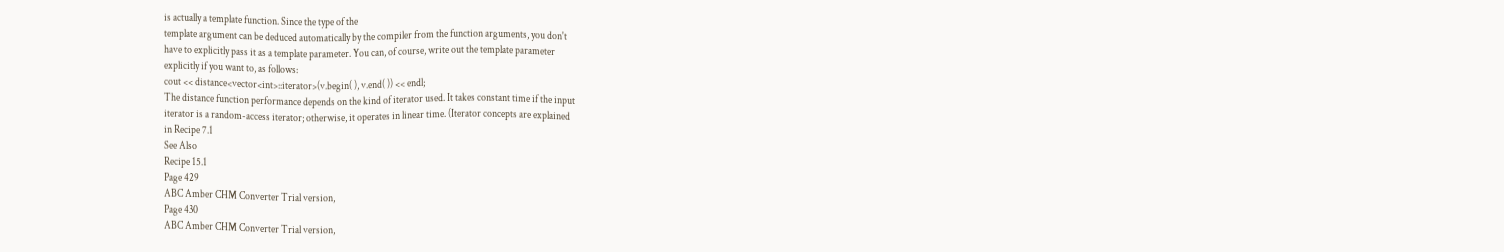is actually a template function. Since the type of the
template argument can be deduced automatically by the compiler from the function arguments, you don't
have to explicitly pass it as a template parameter. You can, of course, write out the template parameter
explicitly if you want to, as follows:
cout << distance<vector<int>::iterator>(v.begin( ), v.end( )) << endl;
The distance function performance depends on the kind of iterator used. It takes constant time if the input
iterator is a random-access iterator; otherwise, it operates in linear time. (Iterator concepts are explained
in Recipe 7.1
See Also
Recipe 15.1
Page 429
ABC Amber CHM Converter Trial version,
Page 430
ABC Amber CHM Converter Trial version,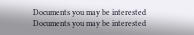Documents you may be interested
Documents you may be interested